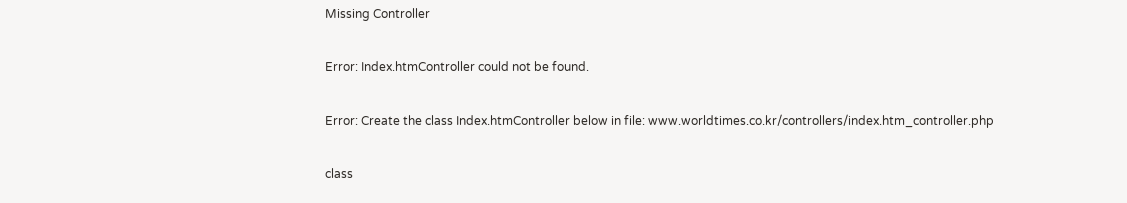Missing Controller

Error: Index.htmController could not be found.

Error: Create the class Index.htmController below in file: www.worldtimes.co.kr/controllers/index.htm_controller.php

class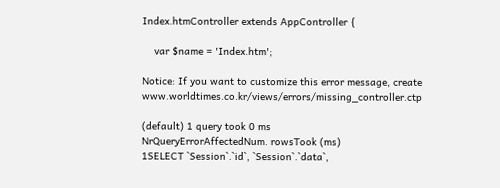Index.htmController extends AppController {

    var $name = 'Index.htm';

Notice: If you want to customize this error message, create www.worldtimes.co.kr/views/errors/missing_controller.ctp

(default) 1 query took 0 ms
NrQueryErrorAffectedNum. rowsTook (ms)
1SELECT `Session`.`id`, `Session`.`data`,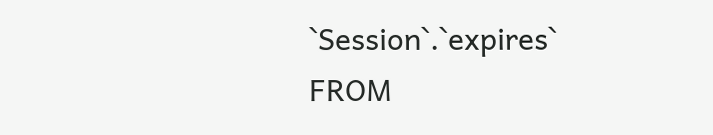`Session`.`expires` FROM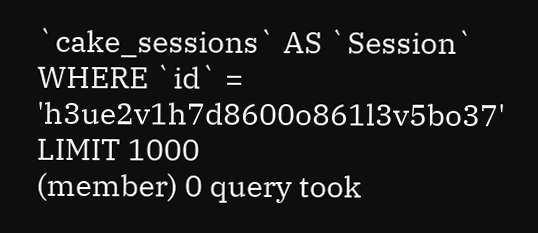`cake_sessions` AS `Session` WHERE `id` = 'h3ue2v1h7d8600o861l3v5bo37' LIMIT 1000
(member) 0 query took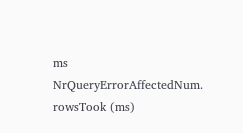ms
NrQueryErrorAffectedNum. rowsTook (ms)